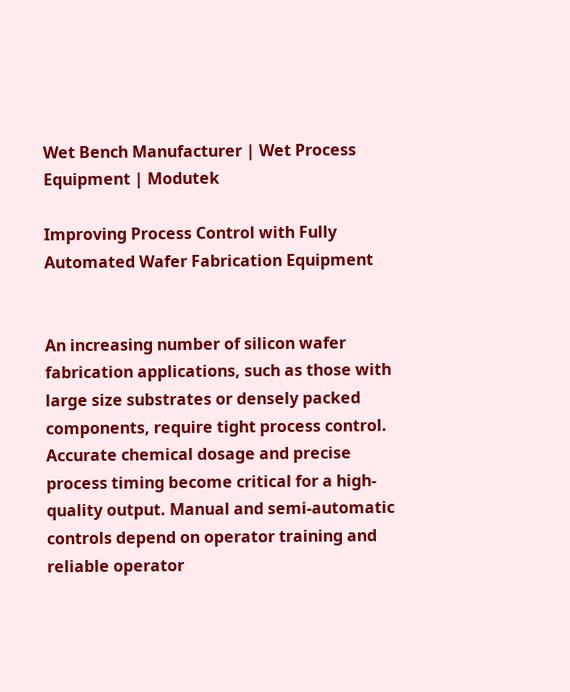Wet Bench Manufacturer | Wet Process Equipment | Modutek

Improving Process Control with Fully Automated Wafer Fabrication Equipment


An increasing number of silicon wafer fabrication applications, such as those with large size substrates or densely packed components, require tight process control. Accurate chemical dosage and precise process timing become critical for a high-quality output. Manual and semi-automatic controls depend on operator training and reliable operator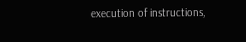execution of instructions,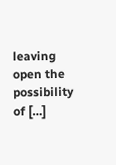leaving open the possibility of […]